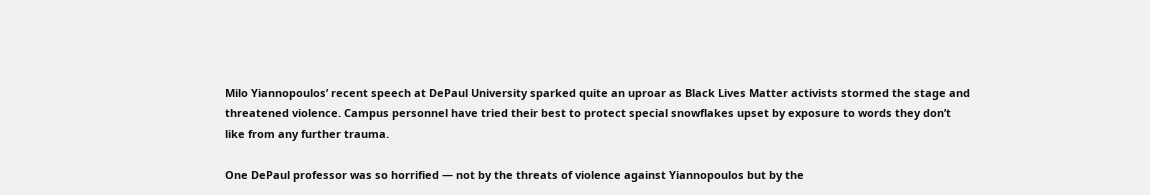Milo Yiannopoulos’ recent speech at DePaul University sparked quite an uproar as Black Lives Matter activists stormed the stage and threatened violence. Campus personnel have tried their best to protect special snowflakes upset by exposure to words they don’t like from any further trauma.

One DePaul professor was so horrified — not by the threats of violence against Yiannopoulos but by the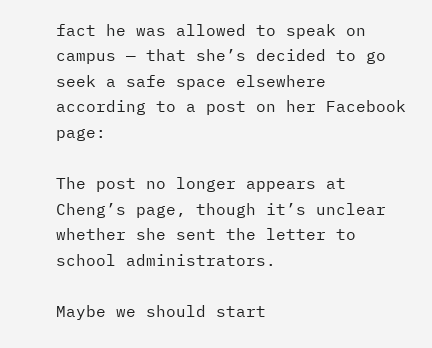fact he was allowed to speak on campus — that she’s decided to go seek a safe space elsewhere according to a post on her Facebook page:

The post no longer appears at Cheng’s page, though it’s unclear whether she sent the letter to school administrators.

Maybe we should start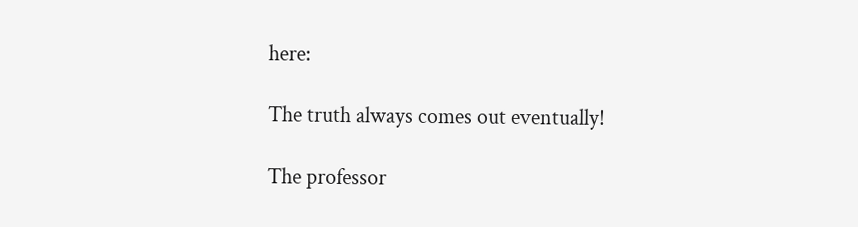here:

The truth always comes out eventually!

The professor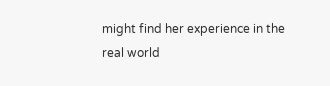might find her experience in the real world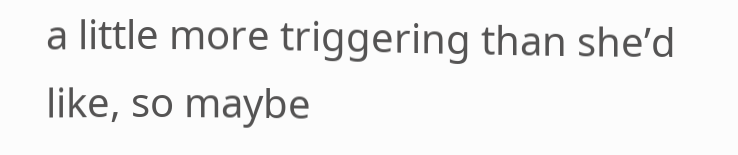a little more triggering than she’d like, so maybe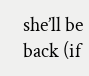she’ll be back (if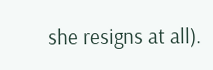she resigns at all).